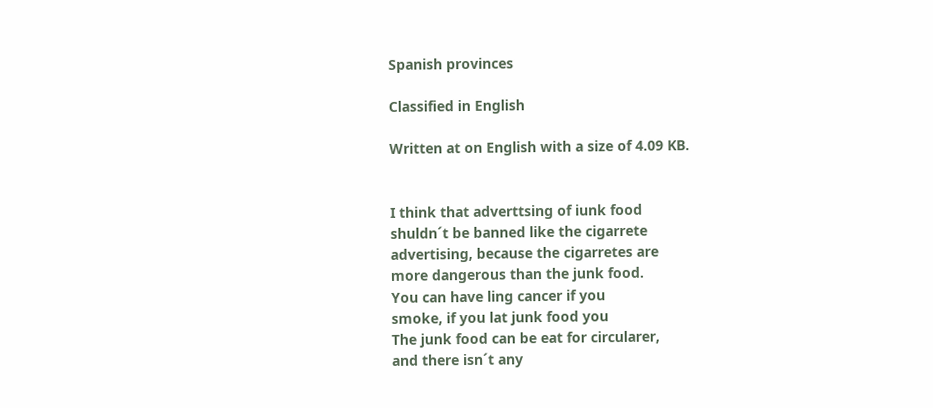Spanish provinces

Classified in English

Written at on English with a size of 4.09 KB.


I think that adverttsing of iunk food
shuldn´t be banned like the cigarrete
advertising, because the cigarretes are
more dangerous than the junk food.
You can have ling cancer if you
smoke, if you lat junk food you
The junk food can be eat for circularer,
and there isn´t any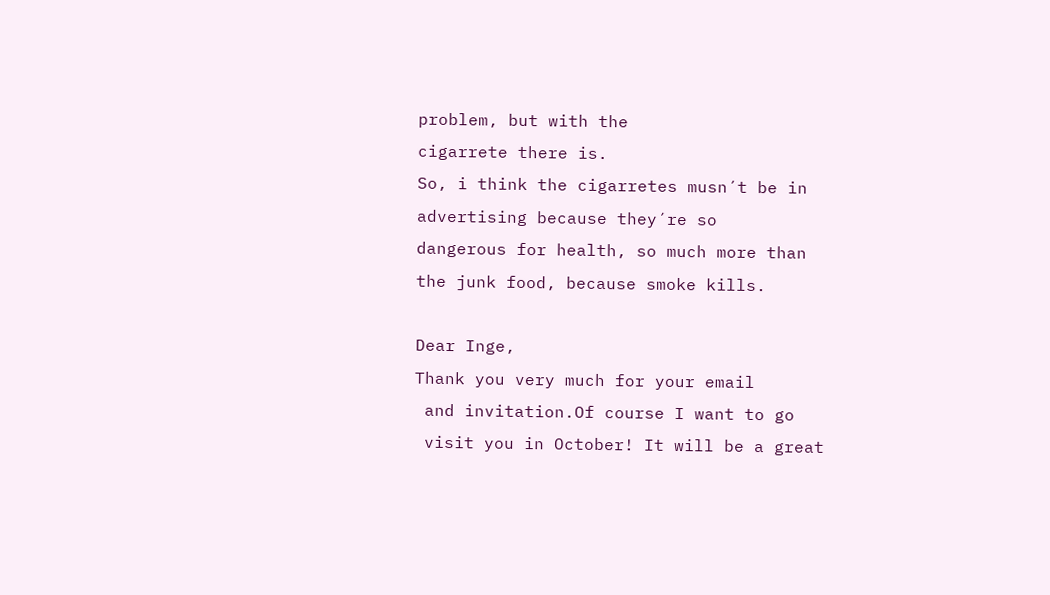problem, but with the
cigarrete there is.
So, i think the cigarretes musn´t be in
advertising because they´re so
dangerous for health, so much more than
the junk food, because smoke kills.

Dear Inge,
Thank you very much for your email
 and invitation.Of course I want to go
 visit you in October! It will be a great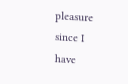pleasure since I have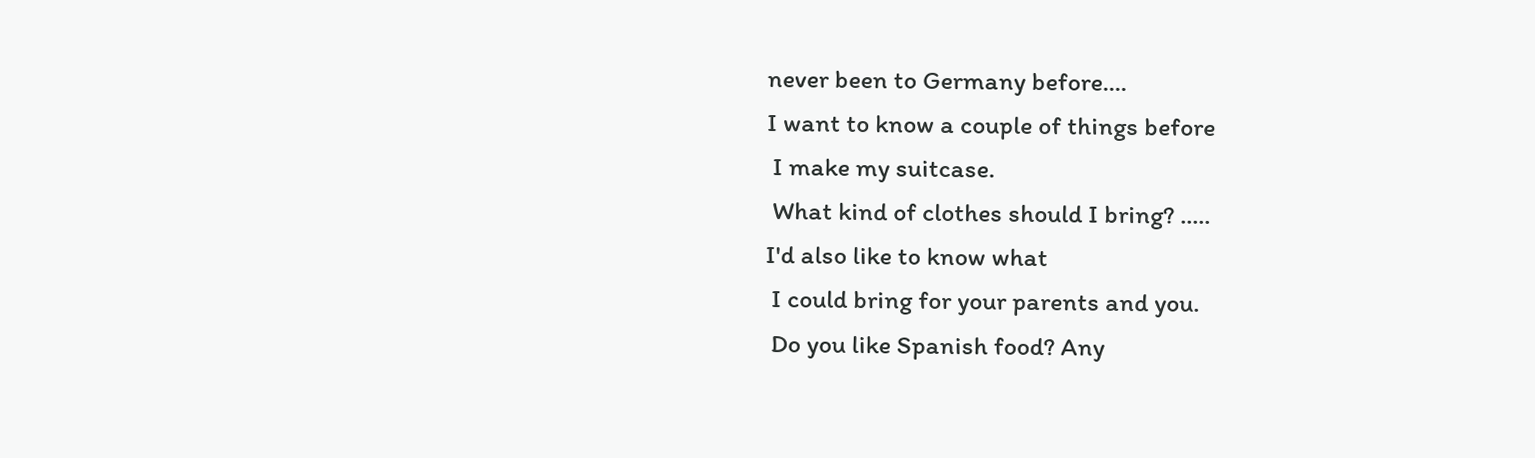never been to Germany before....
I want to know a couple of things before
 I make my suitcase.
 What kind of clothes should I bring? .....
I'd also like to know what
 I could bring for your parents and you.
 Do you like Spanish food? Any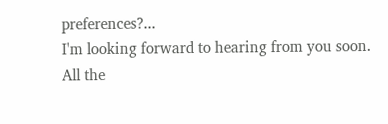preferences?...
I'm looking forward to hearing from you soon.
All the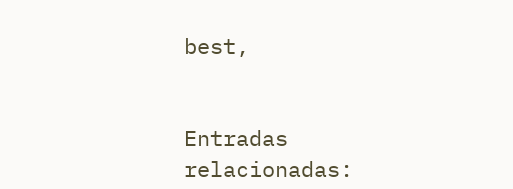best,


Entradas relacionadas: